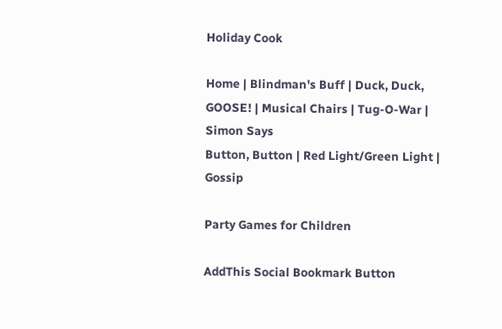Holiday Cook

Home | Blindman's Buff | Duck, Duck, GOOSE! | Musical Chairs | Tug-O-War | Simon Says
Button, Button | Red Light/Green Light | Gossip

Party Games for Children

AddThis Social Bookmark Button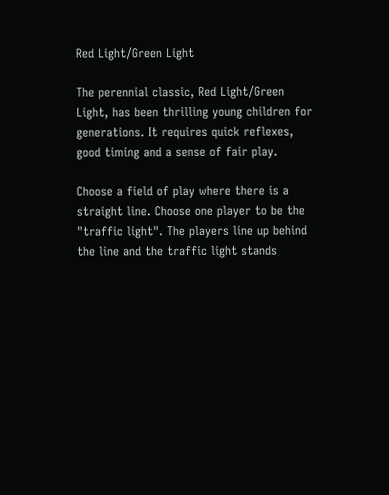Red Light/Green Light

The perennial classic, Red Light/Green Light, has been thrilling young children for generations. It requires quick reflexes, good timing and a sense of fair play.

Choose a field of play where there is a straight line. Choose one player to be the "traffic light". The players line up behind the line and the traffic light stands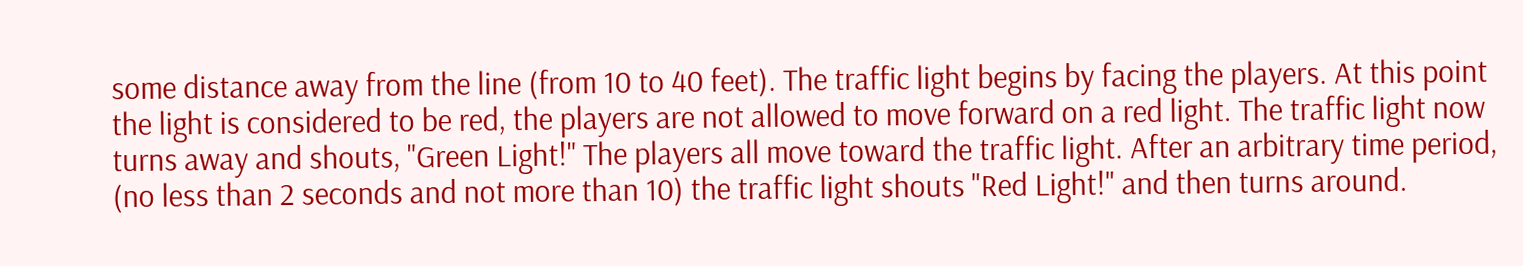some distance away from the line (from 10 to 40 feet). The traffic light begins by facing the players. At this point the light is considered to be red, the players are not allowed to move forward on a red light. The traffic light now turns away and shouts, "Green Light!" The players all move toward the traffic light. After an arbitrary time period, (no less than 2 seconds and not more than 10) the traffic light shouts "Red Light!" and then turns around.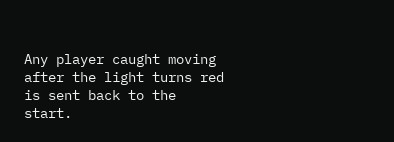Any player caught moving after the light turns red is sent back to the start.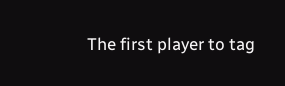The first player to tag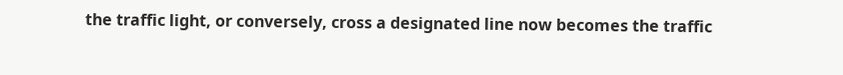the traffic light, or conversely, cross a designated line now becomes the traffic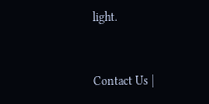light.



Contact Us |